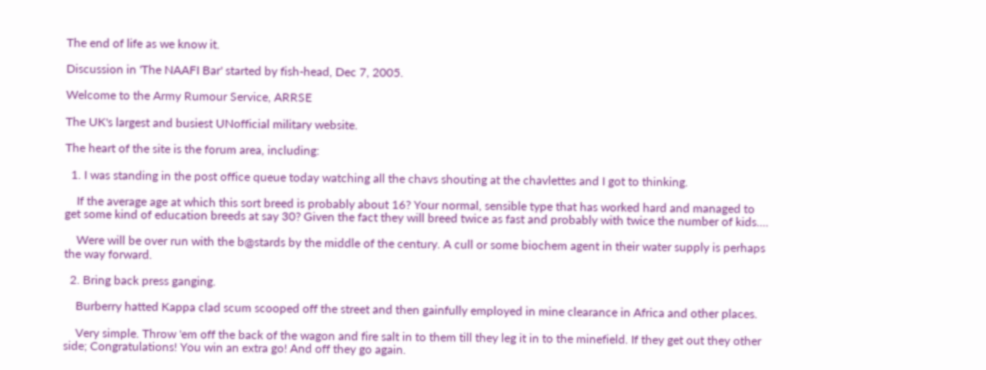The end of life as we know it.

Discussion in 'The NAAFI Bar' started by fish-head, Dec 7, 2005.

Welcome to the Army Rumour Service, ARRSE

The UK's largest and busiest UNofficial military website.

The heart of the site is the forum area, including:

  1. I was standing in the post office queue today watching all the chavs shouting at the chavlettes and I got to thinking.

    If the average age at which this sort breed is probably about 16? Your normal, sensible type that has worked hard and managed to get some kind of education breeds at say 30? Given the fact they will breed twice as fast and probably with twice the number of kids....

    Were will be over run with the b@stards by the middle of the century. A cull or some biochem agent in their water supply is perhaps the way forward.

  2. Bring back press ganging.

    Burberry hatted Kappa clad scum scooped off the street and then gainfully employed in mine clearance in Africa and other places.

    Very simple. Throw 'em off the back of the wagon and fire salt in to them till they leg it in to the minefield. If they get out they other side; Congratulations! You win an extra go! And off they go again.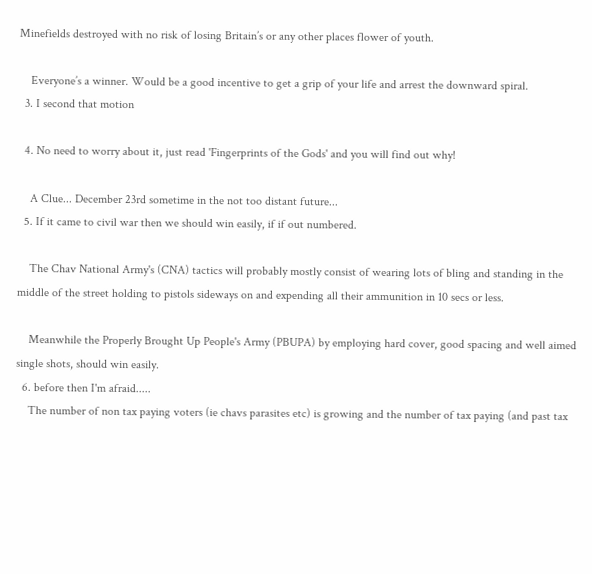Minefields destroyed with no risk of losing Britain’s or any other places flower of youth.

    Everyone’s a winner. Would be a good incentive to get a grip of your life and arrest the downward spiral.
  3. I second that motion

  4. No need to worry about it, just read 'Fingerprints of the Gods' and you will find out why!

    A Clue... December 23rd sometime in the not too distant future...
  5. If it came to civil war then we should win easily, if if out numbered.

    The Chav National Army's (CNA) tactics will probably mostly consist of wearing lots of bling and standing in the middle of the street holding to pistols sideways on and expending all their ammunition in 10 secs or less.

    Meanwhile the Properly Brought Up People's Army (PBUPA) by employing hard cover, good spacing and well aimed single shots, should win easily.
  6. before then I'm afraid.....
    The number of non tax paying voters (ie chavs parasites etc) is growing and the number of tax paying (and past tax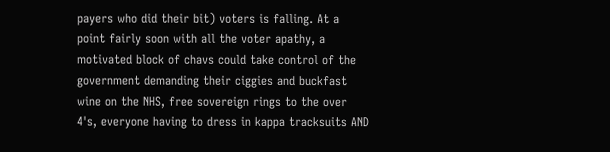payers who did their bit) voters is falling. At a point fairly soon with all the voter apathy, a motivated block of chavs could take control of the government demanding their ciggies and buckfast wine on the NHS, free sovereign rings to the over 4's, everyone having to dress in kappa tracksuits AND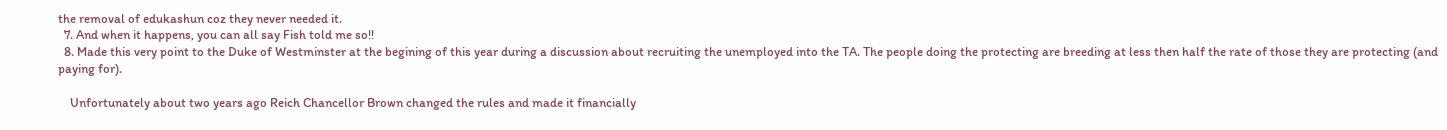the removal of edukashun coz they never needed it.
  7. And when it happens, you can all say Fish told me so!!
  8. Made this very point to the Duke of Westminster at the begining of this year during a discussion about recruiting the unemployed into the TA. The people doing the protecting are breeding at less then half the rate of those they are protecting (and paying for).

    Unfortunately about two years ago Reich Chancellor Brown changed the rules and made it financially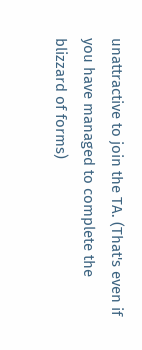unattractive to join the TA. (That's even if you have managed to complete the blizzard of forms)